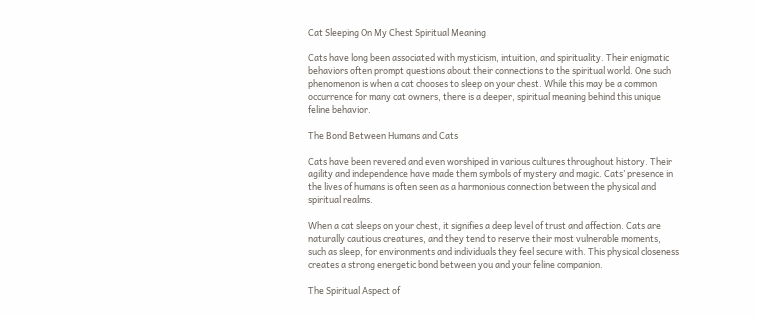Cat Sleeping On My Chest Spiritual Meaning

Cats have long been associated with mysticism, intuition, and spirituality. Their enigmatic behaviors often prompt questions about their connections to the spiritual world. One such phenomenon is when a cat chooses to sleep on your chest. While this may be a common occurrence for many cat owners, there is a deeper, spiritual meaning behind this unique feline behavior.

The Bond Between Humans and Cats

Cats have been revered and even worshiped in various cultures throughout history. Their agility and independence have made them symbols of mystery and magic. Cats’ presence in the lives of humans is often seen as a harmonious connection between the physical and spiritual realms.

When a cat sleeps on your chest, it signifies a deep level of trust and affection. Cats are naturally cautious creatures, and they tend to reserve their most vulnerable moments, such as sleep, for environments and individuals they feel secure with. This physical closeness creates a strong energetic bond between you and your feline companion.

The Spiritual Aspect of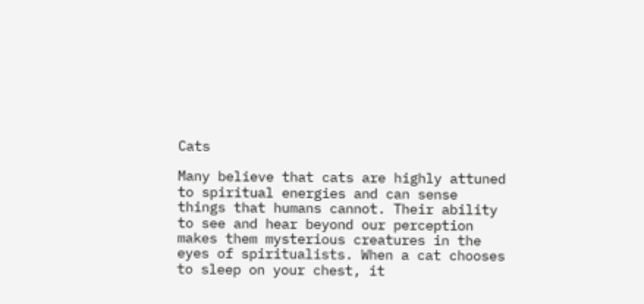Cats

Many believe that cats are highly attuned to spiritual energies and can sense things that humans cannot. Their ability to see and hear beyond our perception makes them mysterious creatures in the eyes of spiritualists. When a cat chooses to sleep on your chest, it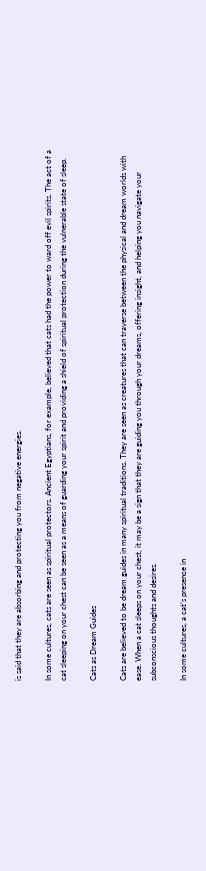is said that they are absorbing and protecting you from negative energies.

In some cultures, cats are seen as spiritual protectors. Ancient Egyptians, for example, believed that cats had the power to ward off evil spirits. The act of a cat sleeping on your chest can be seen as a means of guarding your spirit and providing a shield of spiritual protection during the vulnerable state of sleep.

Cats as Dream Guides

Cats are believed to be dream guides in many spiritual traditions. They are seen as creatures that can traverse between the physical and dream worlds with ease. When a cat sleeps on your chest, it may be a sign that they are guiding you through your dreams, offering insight, and helping you navigate your subconscious thoughts and desires.

In some cultures, a cat’s presence in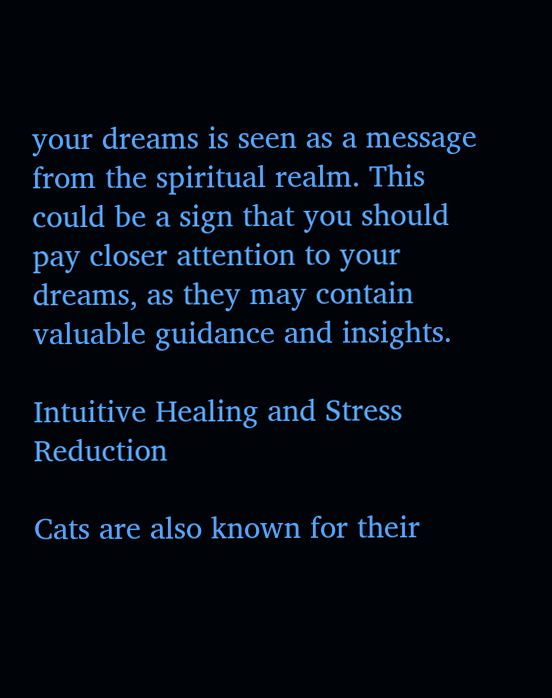your dreams is seen as a message from the spiritual realm. This could be a sign that you should pay closer attention to your dreams, as they may contain valuable guidance and insights.

Intuitive Healing and Stress Reduction

Cats are also known for their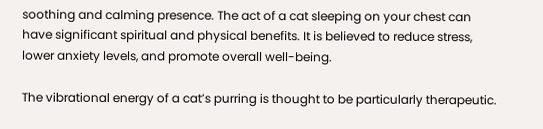soothing and calming presence. The act of a cat sleeping on your chest can have significant spiritual and physical benefits. It is believed to reduce stress, lower anxiety levels, and promote overall well-being.

The vibrational energy of a cat’s purring is thought to be particularly therapeutic.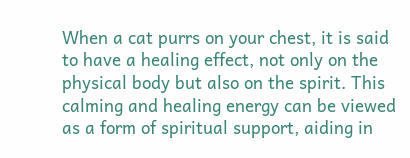When a cat purrs on your chest, it is said to have a healing effect, not only on the physical body but also on the spirit. This calming and healing energy can be viewed as a form of spiritual support, aiding in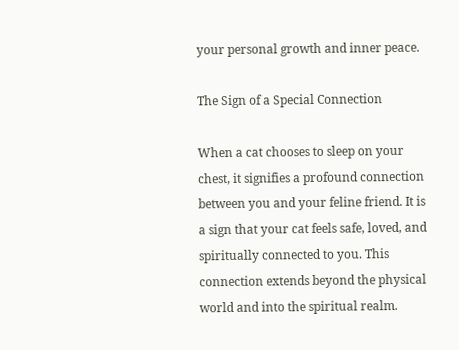your personal growth and inner peace.

The Sign of a Special Connection

When a cat chooses to sleep on your chest, it signifies a profound connection between you and your feline friend. It is a sign that your cat feels safe, loved, and spiritually connected to you. This connection extends beyond the physical world and into the spiritual realm.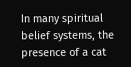In many spiritual belief systems, the presence of a cat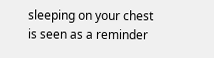sleeping on your chest is seen as a reminder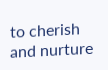to cherish and nurture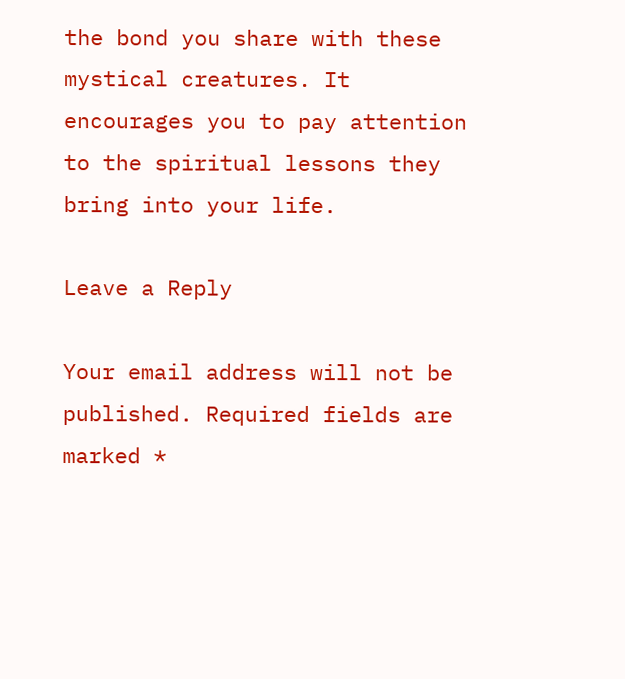the bond you share with these mystical creatures. It encourages you to pay attention to the spiritual lessons they bring into your life.

Leave a Reply

Your email address will not be published. Required fields are marked *